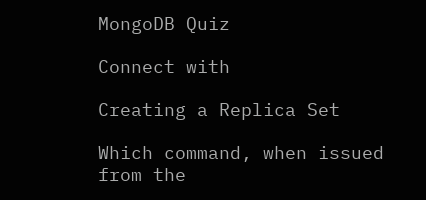MongoDB Quiz

Connect with

Creating a Replica Set

Which command, when issued from the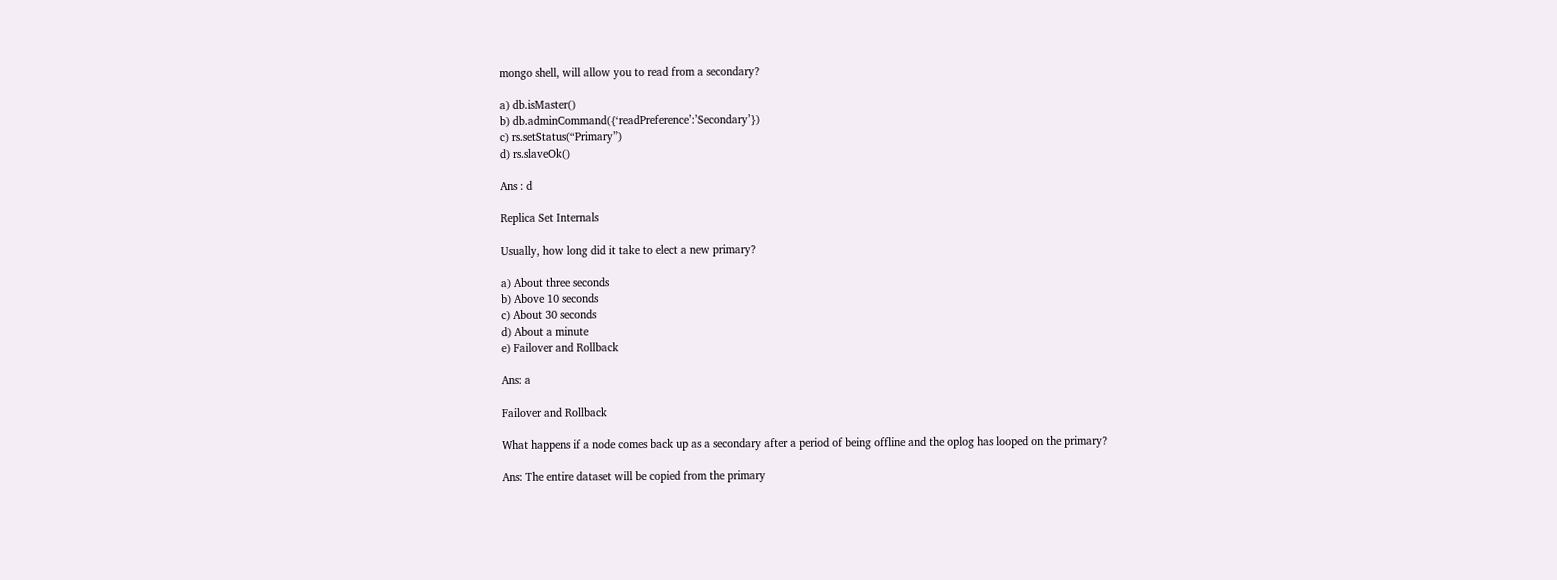mongo shell, will allow you to read from a secondary?

a) db.isMaster()
b) db.adminCommand({‘readPreference’:’Secondary’})
c) rs.setStatus(“Primary”)
d) rs.slaveOk()

Ans : d

Replica Set Internals

Usually, how long did it take to elect a new primary?

a) About three seconds
b) Above 10 seconds
c) About 30 seconds
d) About a minute
e) Failover and Rollback

Ans: a

Failover and Rollback

What happens if a node comes back up as a secondary after a period of being offline and the oplog has looped on the primary?

Ans: The entire dataset will be copied from the primary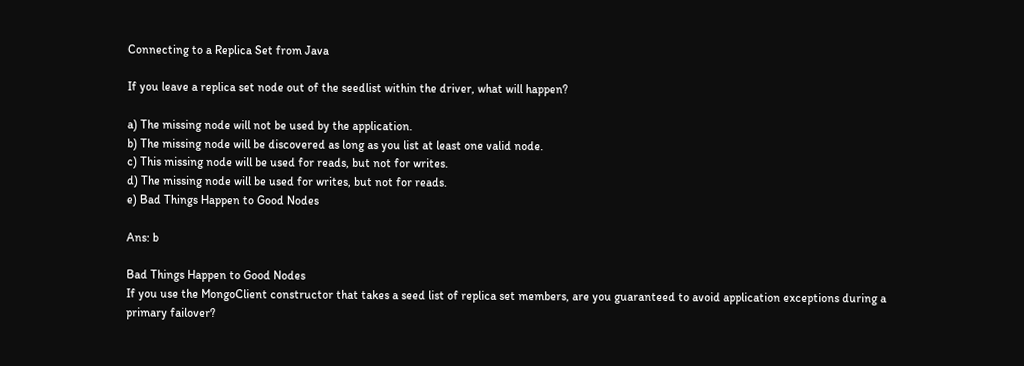Connecting to a Replica Set from Java

If you leave a replica set node out of the seedlist within the driver, what will happen?

a) The missing node will not be used by the application.
b) The missing node will be discovered as long as you list at least one valid node.
c) This missing node will be used for reads, but not for writes.
d) The missing node will be used for writes, but not for reads.
e) Bad Things Happen to Good Nodes

Ans: b

Bad Things Happen to Good Nodes
If you use the MongoClient constructor that takes a seed list of replica set members, are you guaranteed to avoid application exceptions during a primary failover?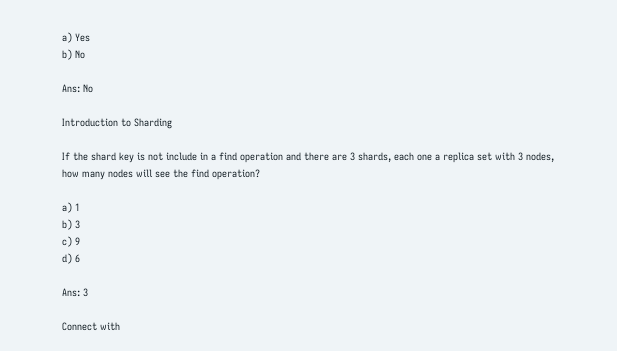a) Yes
b) No

Ans: No

Introduction to Sharding

If the shard key is not include in a find operation and there are 3 shards, each one a replica set with 3 nodes, how many nodes will see the find operation?

a) 1
b) 3
c) 9
d) 6

Ans: 3

Connect with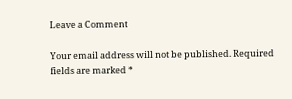Leave a Comment

Your email address will not be published. Required fields are marked *